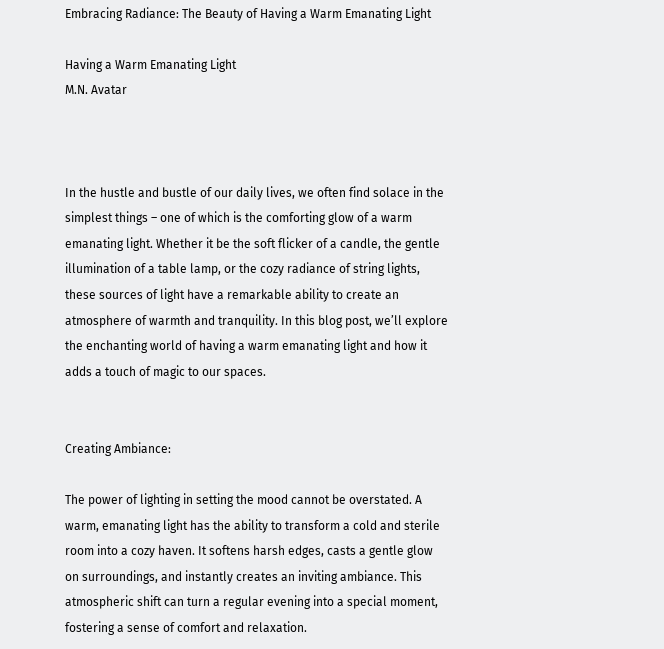Embracing Radiance: The Beauty of Having a Warm Emanating Light

Having a Warm Emanating Light
M.N. Avatar



In the hustle and bustle of our daily lives, we often find solace in the simplest things – one of which is the comforting glow of a warm emanating light. Whether it be the soft flicker of a candle, the gentle illumination of a table lamp, or the cozy radiance of string lights, these sources of light have a remarkable ability to create an atmosphere of warmth and tranquility. In this blog post, we’ll explore the enchanting world of having a warm emanating light and how it adds a touch of magic to our spaces.


Creating Ambiance:

The power of lighting in setting the mood cannot be overstated. A warm, emanating light has the ability to transform a cold and sterile room into a cozy haven. It softens harsh edges, casts a gentle glow on surroundings, and instantly creates an inviting ambiance. This atmospheric shift can turn a regular evening into a special moment, fostering a sense of comfort and relaxation.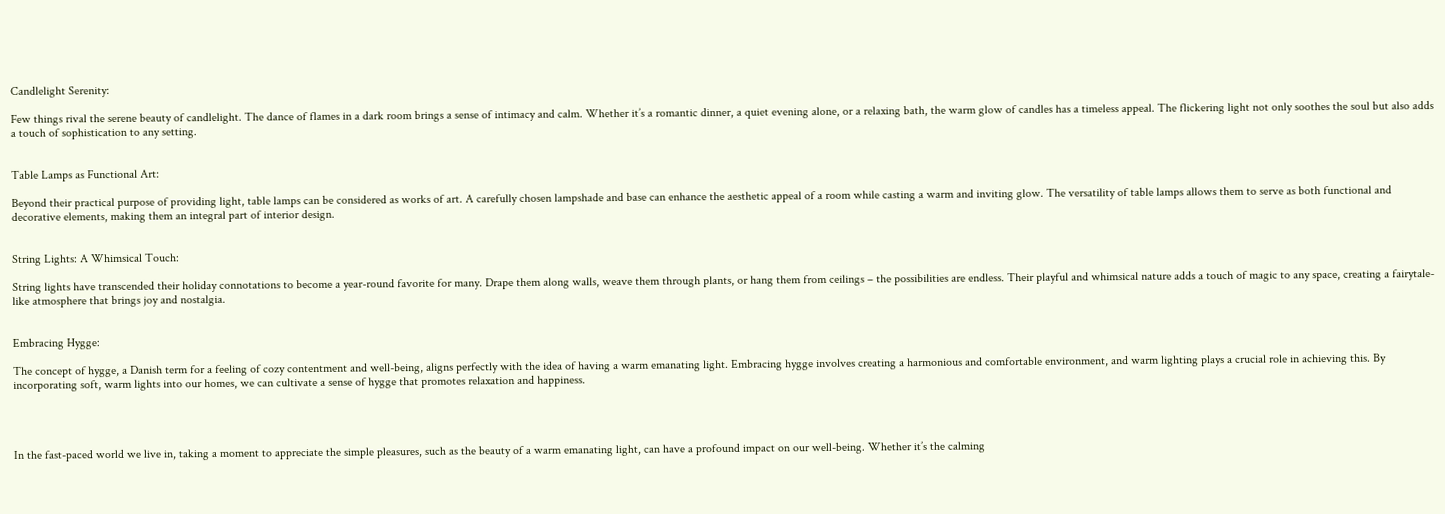Candlelight Serenity:

Few things rival the serene beauty of candlelight. The dance of flames in a dark room brings a sense of intimacy and calm. Whether it’s a romantic dinner, a quiet evening alone, or a relaxing bath, the warm glow of candles has a timeless appeal. The flickering light not only soothes the soul but also adds a touch of sophistication to any setting.


Table Lamps as Functional Art:

Beyond their practical purpose of providing light, table lamps can be considered as works of art. A carefully chosen lampshade and base can enhance the aesthetic appeal of a room while casting a warm and inviting glow. The versatility of table lamps allows them to serve as both functional and decorative elements, making them an integral part of interior design.


String Lights: A Whimsical Touch:

String lights have transcended their holiday connotations to become a year-round favorite for many. Drape them along walls, weave them through plants, or hang them from ceilings – the possibilities are endless. Their playful and whimsical nature adds a touch of magic to any space, creating a fairytale-like atmosphere that brings joy and nostalgia.


Embracing Hygge:

The concept of hygge, a Danish term for a feeling of cozy contentment and well-being, aligns perfectly with the idea of having a warm emanating light. Embracing hygge involves creating a harmonious and comfortable environment, and warm lighting plays a crucial role in achieving this. By incorporating soft, warm lights into our homes, we can cultivate a sense of hygge that promotes relaxation and happiness.




In the fast-paced world we live in, taking a moment to appreciate the simple pleasures, such as the beauty of a warm emanating light, can have a profound impact on our well-being. Whether it’s the calming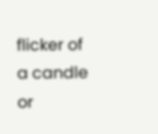flicker of a candle or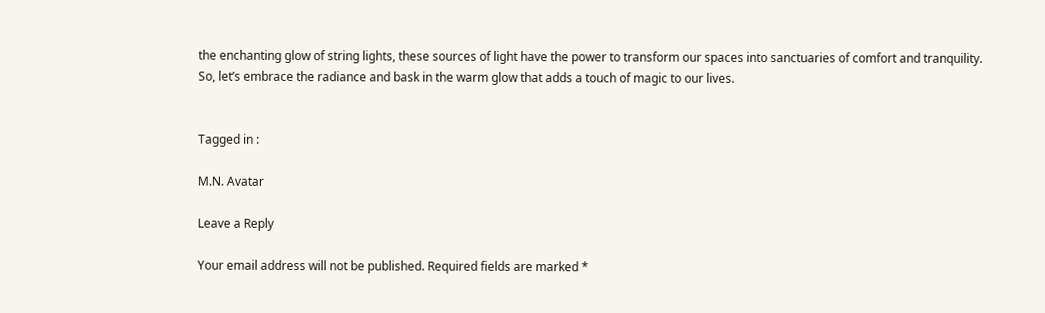the enchanting glow of string lights, these sources of light have the power to transform our spaces into sanctuaries of comfort and tranquility. So, let’s embrace the radiance and bask in the warm glow that adds a touch of magic to our lives.


Tagged in :

M.N. Avatar

Leave a Reply

Your email address will not be published. Required fields are marked *